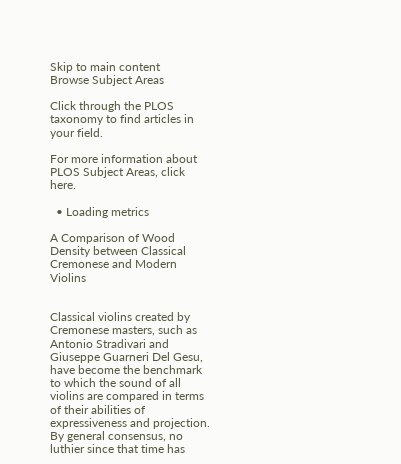Skip to main content
Browse Subject Areas

Click through the PLOS taxonomy to find articles in your field.

For more information about PLOS Subject Areas, click here.

  • Loading metrics

A Comparison of Wood Density between Classical Cremonese and Modern Violins


Classical violins created by Cremonese masters, such as Antonio Stradivari and Giuseppe Guarneri Del Gesu, have become the benchmark to which the sound of all violins are compared in terms of their abilities of expressiveness and projection. By general consensus, no luthier since that time has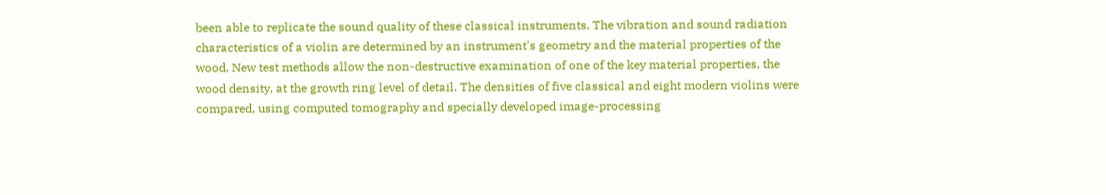been able to replicate the sound quality of these classical instruments. The vibration and sound radiation characteristics of a violin are determined by an instrument's geometry and the material properties of the wood. New test methods allow the non-destructive examination of one of the key material properties, the wood density, at the growth ring level of detail. The densities of five classical and eight modern violins were compared, using computed tomography and specially developed image-processing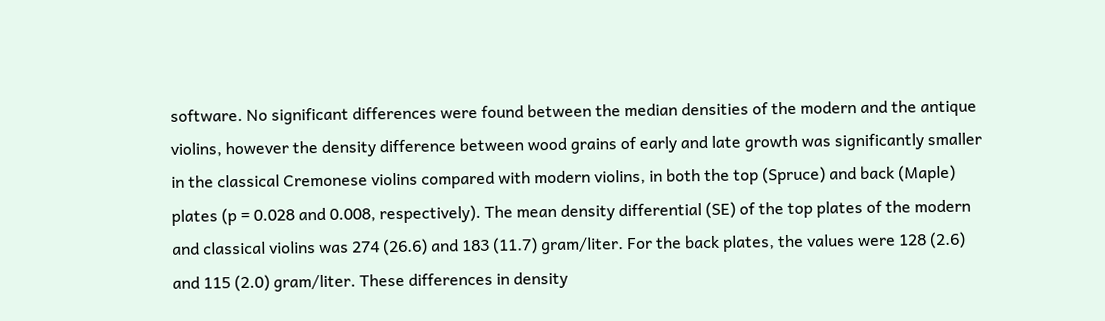software. No significant differences were found between the median densities of the modern and the antique violins, however the density difference between wood grains of early and late growth was significantly smaller in the classical Cremonese violins compared with modern violins, in both the top (Spruce) and back (Maple) plates (p = 0.028 and 0.008, respectively). The mean density differential (SE) of the top plates of the modern and classical violins was 274 (26.6) and 183 (11.7) gram/liter. For the back plates, the values were 128 (2.6) and 115 (2.0) gram/liter. These differences in density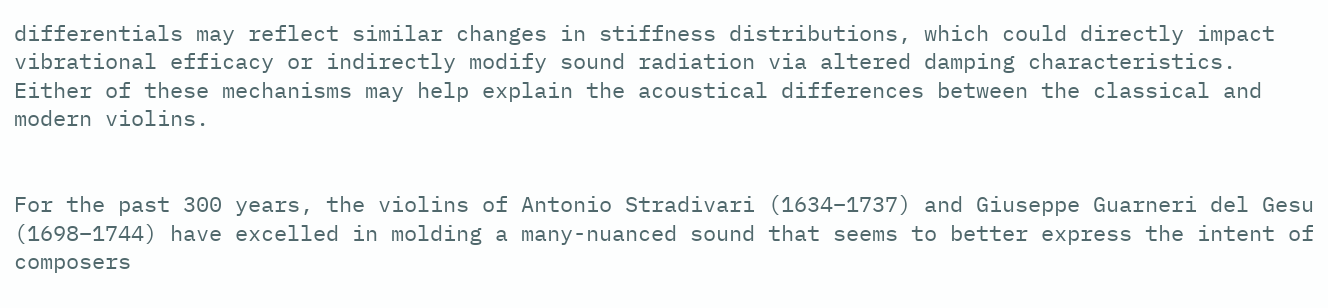differentials may reflect similar changes in stiffness distributions, which could directly impact vibrational efficacy or indirectly modify sound radiation via altered damping characteristics. Either of these mechanisms may help explain the acoustical differences between the classical and modern violins.


For the past 300 years, the violins of Antonio Stradivari (1634–1737) and Giuseppe Guarneri del Gesu (1698–1744) have excelled in molding a many-nuanced sound that seems to better express the intent of composers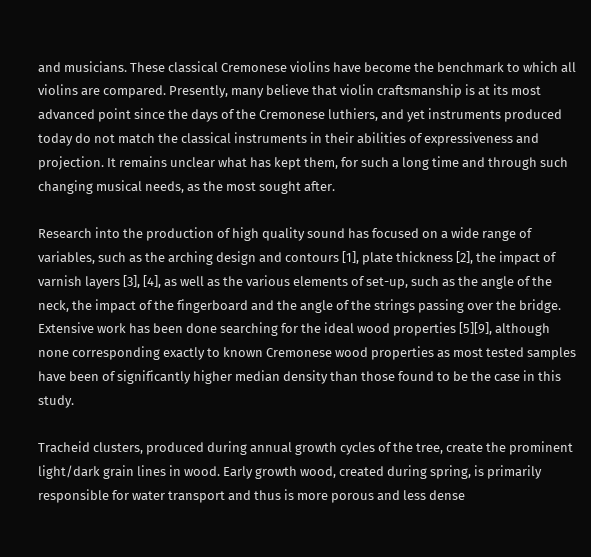and musicians. These classical Cremonese violins have become the benchmark to which all violins are compared. Presently, many believe that violin craftsmanship is at its most advanced point since the days of the Cremonese luthiers, and yet instruments produced today do not match the classical instruments in their abilities of expressiveness and projection. It remains unclear what has kept them, for such a long time and through such changing musical needs, as the most sought after.

Research into the production of high quality sound has focused on a wide range of variables, such as the arching design and contours [1], plate thickness [2], the impact of varnish layers [3], [4], as well as the various elements of set-up, such as the angle of the neck, the impact of the fingerboard and the angle of the strings passing over the bridge. Extensive work has been done searching for the ideal wood properties [5][9], although none corresponding exactly to known Cremonese wood properties as most tested samples have been of significantly higher median density than those found to be the case in this study.

Tracheid clusters, produced during annual growth cycles of the tree, create the prominent light/dark grain lines in wood. Early growth wood, created during spring, is primarily responsible for water transport and thus is more porous and less dense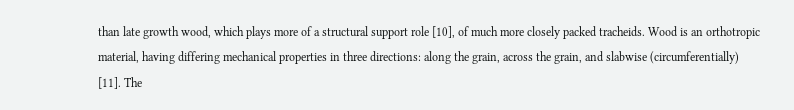than late growth wood, which plays more of a structural support role [10], of much more closely packed tracheids. Wood is an orthotropic material, having differing mechanical properties in three directions: along the grain, across the grain, and slabwise (circumferentially) [11]. The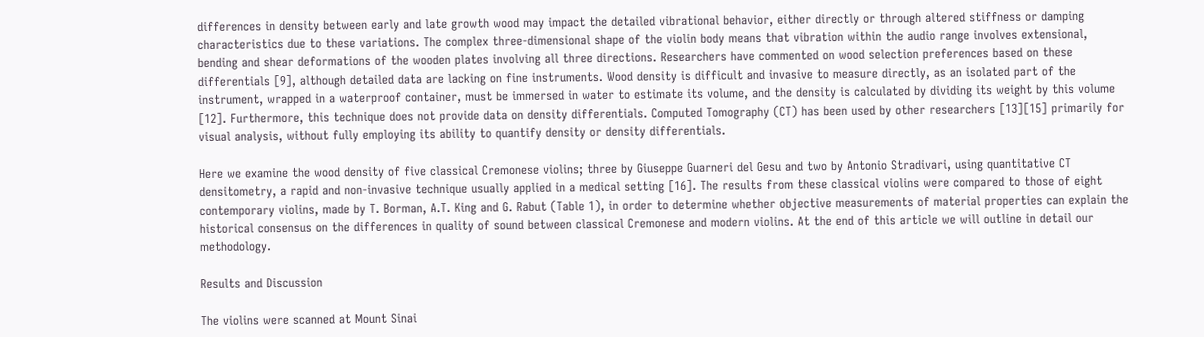differences in density between early and late growth wood may impact the detailed vibrational behavior, either directly or through altered stiffness or damping characteristics due to these variations. The complex three-dimensional shape of the violin body means that vibration within the audio range involves extensional, bending and shear deformations of the wooden plates involving all three directions. Researchers have commented on wood selection preferences based on these differentials [9], although detailed data are lacking on fine instruments. Wood density is difficult and invasive to measure directly, as an isolated part of the instrument, wrapped in a waterproof container, must be immersed in water to estimate its volume, and the density is calculated by dividing its weight by this volume [12]. Furthermore, this technique does not provide data on density differentials. Computed Tomography (CT) has been used by other researchers [13][15] primarily for visual analysis, without fully employing its ability to quantify density or density differentials.

Here we examine the wood density of five classical Cremonese violins; three by Giuseppe Guarneri del Gesu and two by Antonio Stradivari, using quantitative CT densitometry, a rapid and non-invasive technique usually applied in a medical setting [16]. The results from these classical violins were compared to those of eight contemporary violins, made by T. Borman, A.T. King and G. Rabut (Table 1), in order to determine whether objective measurements of material properties can explain the historical consensus on the differences in quality of sound between classical Cremonese and modern violins. At the end of this article we will outline in detail our methodology.

Results and Discussion

The violins were scanned at Mount Sinai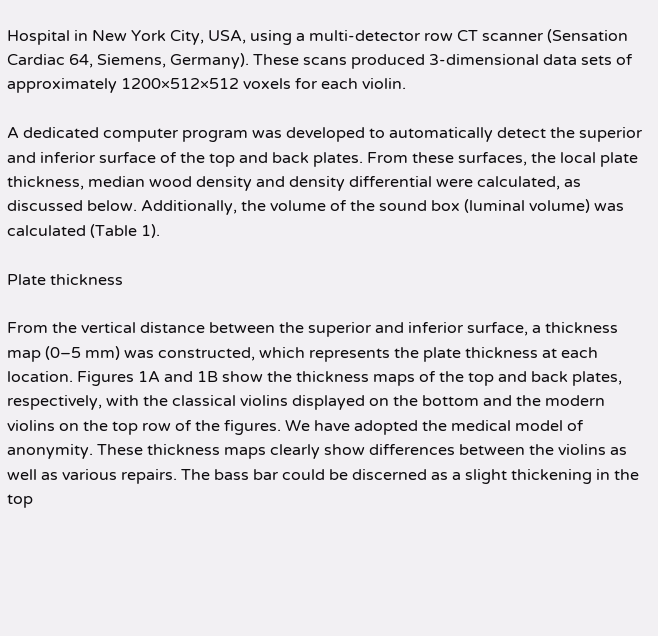Hospital in New York City, USA, using a multi-detector row CT scanner (Sensation Cardiac 64, Siemens, Germany). These scans produced 3-dimensional data sets of approximately 1200×512×512 voxels for each violin.

A dedicated computer program was developed to automatically detect the superior and inferior surface of the top and back plates. From these surfaces, the local plate thickness, median wood density and density differential were calculated, as discussed below. Additionally, the volume of the sound box (luminal volume) was calculated (Table 1).

Plate thickness

From the vertical distance between the superior and inferior surface, a thickness map (0–5 mm) was constructed, which represents the plate thickness at each location. Figures 1A and 1B show the thickness maps of the top and back plates, respectively, with the classical violins displayed on the bottom and the modern violins on the top row of the figures. We have adopted the medical model of anonymity. These thickness maps clearly show differences between the violins as well as various repairs. The bass bar could be discerned as a slight thickening in the top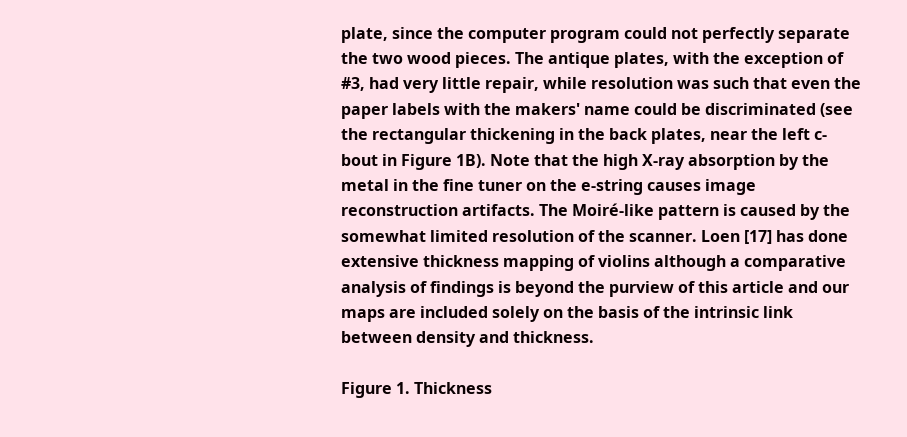plate, since the computer program could not perfectly separate the two wood pieces. The antique plates, with the exception of #3, had very little repair, while resolution was such that even the paper labels with the makers' name could be discriminated (see the rectangular thickening in the back plates, near the left c-bout in Figure 1B). Note that the high X-ray absorption by the metal in the fine tuner on the e-string causes image reconstruction artifacts. The Moiré-like pattern is caused by the somewhat limited resolution of the scanner. Loen [17] has done extensive thickness mapping of violins although a comparative analysis of findings is beyond the purview of this article and our maps are included solely on the basis of the intrinsic link between density and thickness.

Figure 1. Thickness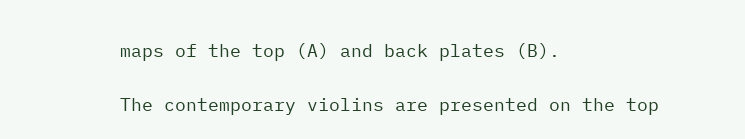maps of the top (A) and back plates (B).

The contemporary violins are presented on the top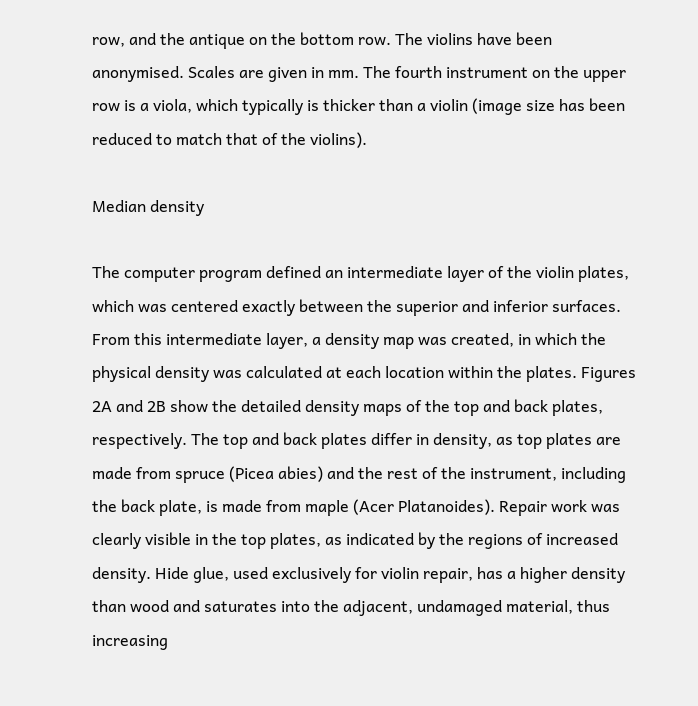row, and the antique on the bottom row. The violins have been anonymised. Scales are given in mm. The fourth instrument on the upper row is a viola, which typically is thicker than a violin (image size has been reduced to match that of the violins).

Median density

The computer program defined an intermediate layer of the violin plates, which was centered exactly between the superior and inferior surfaces. From this intermediate layer, a density map was created, in which the physical density was calculated at each location within the plates. Figures 2A and 2B show the detailed density maps of the top and back plates, respectively. The top and back plates differ in density, as top plates are made from spruce (Picea abies) and the rest of the instrument, including the back plate, is made from maple (Acer Platanoides). Repair work was clearly visible in the top plates, as indicated by the regions of increased density. Hide glue, used exclusively for violin repair, has a higher density than wood and saturates into the adjacent, undamaged material, thus increasing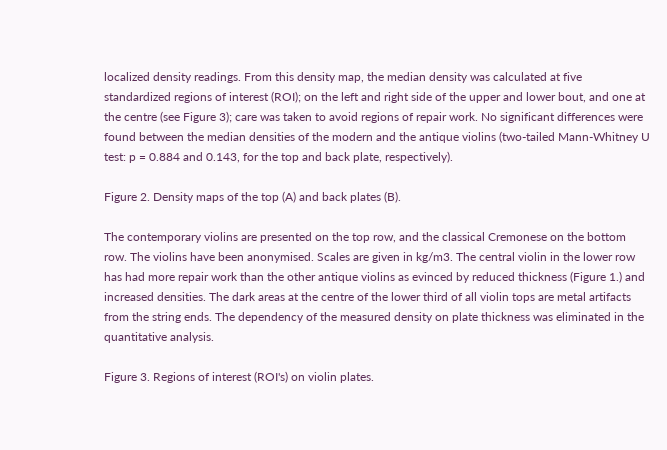localized density readings. From this density map, the median density was calculated at five standardized regions of interest (ROI); on the left and right side of the upper and lower bout, and one at the centre (see Figure 3); care was taken to avoid regions of repair work. No significant differences were found between the median densities of the modern and the antique violins (two-tailed Mann-Whitney U test: p = 0.884 and 0.143, for the top and back plate, respectively).

Figure 2. Density maps of the top (A) and back plates (B).

The contemporary violins are presented on the top row, and the classical Cremonese on the bottom row. The violins have been anonymised. Scales are given in kg/m3. The central violin in the lower row has had more repair work than the other antique violins as evinced by reduced thickness (Figure 1.) and increased densities. The dark areas at the centre of the lower third of all violin tops are metal artifacts from the string ends. The dependency of the measured density on plate thickness was eliminated in the quantitative analysis.

Figure 3. Regions of interest (ROI's) on violin plates.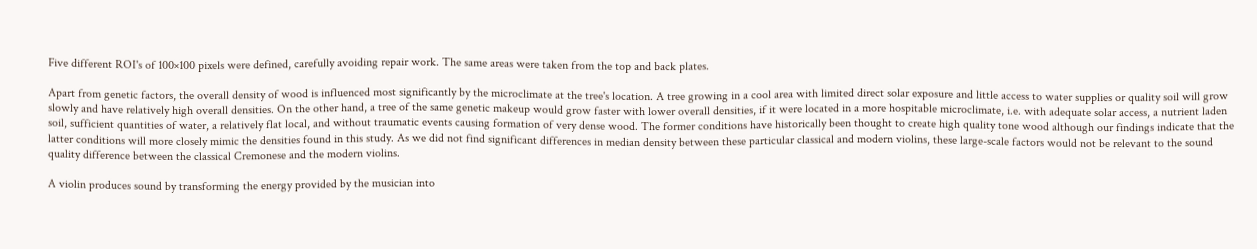Five different ROI's of 100×100 pixels were defined, carefully avoiding repair work. The same areas were taken from the top and back plates.

Apart from genetic factors, the overall density of wood is influenced most significantly by the microclimate at the tree's location. A tree growing in a cool area with limited direct solar exposure and little access to water supplies or quality soil will grow slowly and have relatively high overall densities. On the other hand, a tree of the same genetic makeup would grow faster with lower overall densities, if it were located in a more hospitable microclimate, i.e. with adequate solar access, a nutrient laden soil, sufficient quantities of water, a relatively flat local, and without traumatic events causing formation of very dense wood. The former conditions have historically been thought to create high quality tone wood although our findings indicate that the latter conditions will more closely mimic the densities found in this study. As we did not find significant differences in median density between these particular classical and modern violins, these large-scale factors would not be relevant to the sound quality difference between the classical Cremonese and the modern violins.

A violin produces sound by transforming the energy provided by the musician into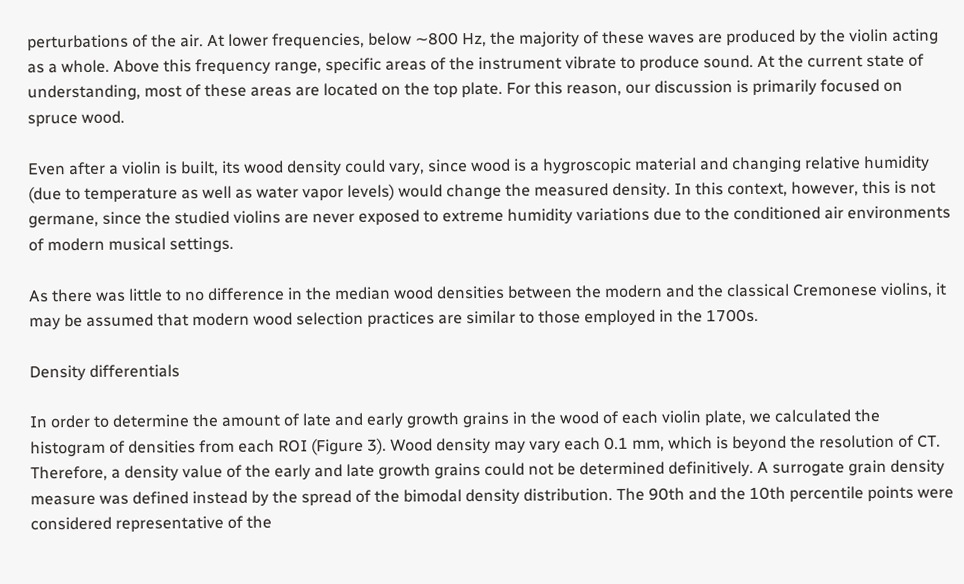perturbations of the air. At lower frequencies, below ∼800 Hz, the majority of these waves are produced by the violin acting as a whole. Above this frequency range, specific areas of the instrument vibrate to produce sound. At the current state of understanding, most of these areas are located on the top plate. For this reason, our discussion is primarily focused on spruce wood.

Even after a violin is built, its wood density could vary, since wood is a hygroscopic material and changing relative humidity (due to temperature as well as water vapor levels) would change the measured density. In this context, however, this is not germane, since the studied violins are never exposed to extreme humidity variations due to the conditioned air environments of modern musical settings.

As there was little to no difference in the median wood densities between the modern and the classical Cremonese violins, it may be assumed that modern wood selection practices are similar to those employed in the 1700s.

Density differentials

In order to determine the amount of late and early growth grains in the wood of each violin plate, we calculated the histogram of densities from each ROI (Figure 3). Wood density may vary each 0.1 mm, which is beyond the resolution of CT. Therefore, a density value of the early and late growth grains could not be determined definitively. A surrogate grain density measure was defined instead by the spread of the bimodal density distribution. The 90th and the 10th percentile points were considered representative of the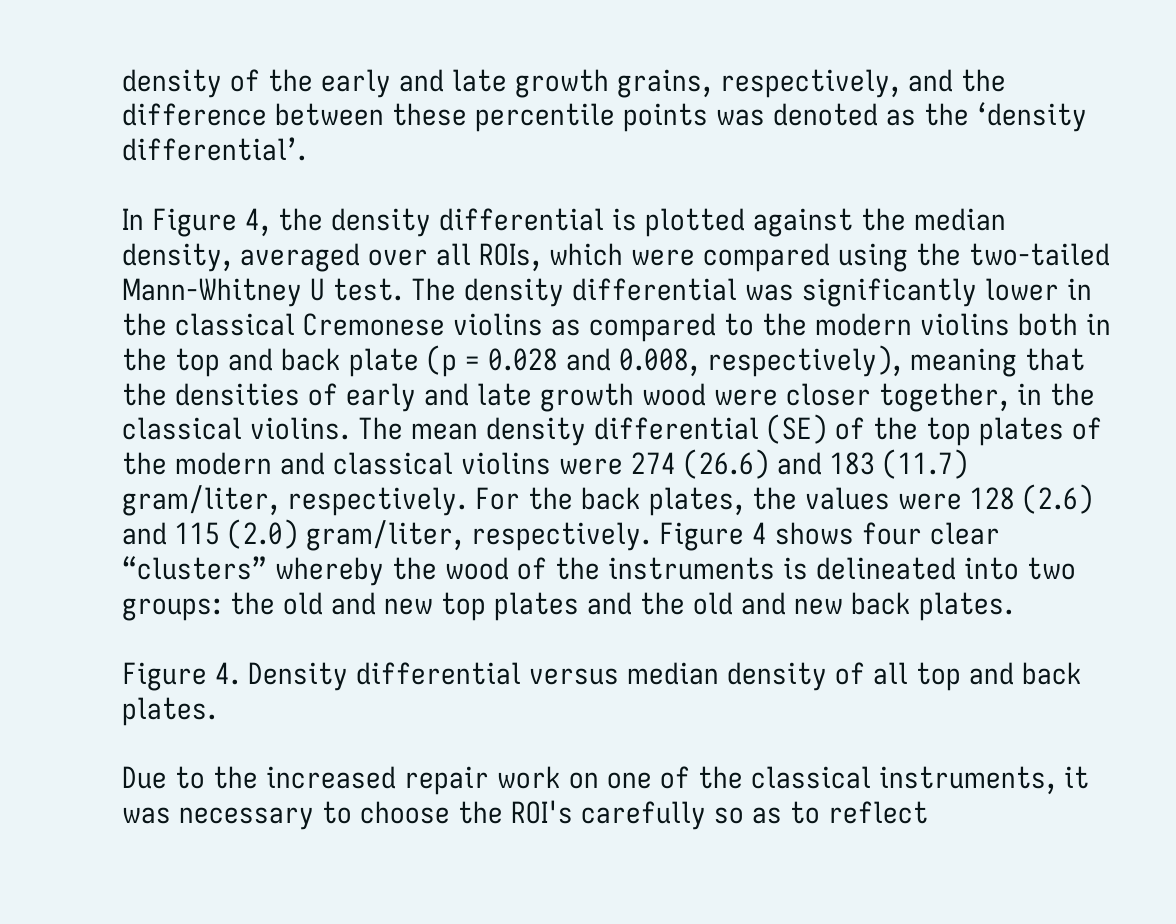density of the early and late growth grains, respectively, and the difference between these percentile points was denoted as the ‘density differential’.

In Figure 4, the density differential is plotted against the median density, averaged over all ROIs, which were compared using the two-tailed Mann-Whitney U test. The density differential was significantly lower in the classical Cremonese violins as compared to the modern violins both in the top and back plate (p = 0.028 and 0.008, respectively), meaning that the densities of early and late growth wood were closer together, in the classical violins. The mean density differential (SE) of the top plates of the modern and classical violins were 274 (26.6) and 183 (11.7) gram/liter, respectively. For the back plates, the values were 128 (2.6) and 115 (2.0) gram/liter, respectively. Figure 4 shows four clear “clusters” whereby the wood of the instruments is delineated into two groups: the old and new top plates and the old and new back plates.

Figure 4. Density differential versus median density of all top and back plates.

Due to the increased repair work on one of the classical instruments, it was necessary to choose the ROI's carefully so as to reflect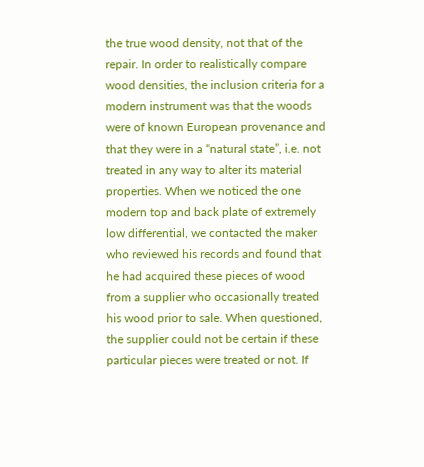the true wood density, not that of the repair. In order to realistically compare wood densities, the inclusion criteria for a modern instrument was that the woods were of known European provenance and that they were in a “natural state”, i.e. not treated in any way to alter its material properties. When we noticed the one modern top and back plate of extremely low differential, we contacted the maker who reviewed his records and found that he had acquired these pieces of wood from a supplier who occasionally treated his wood prior to sale. When questioned, the supplier could not be certain if these particular pieces were treated or not. If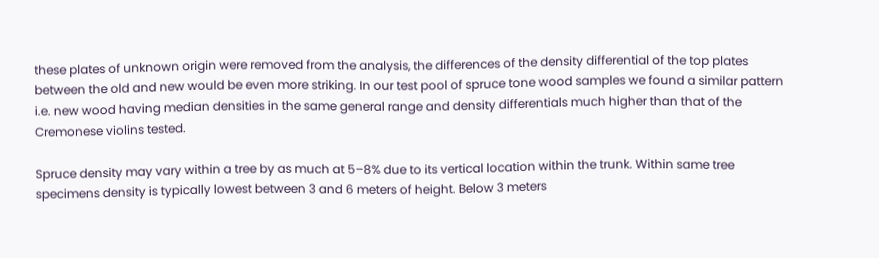these plates of unknown origin were removed from the analysis, the differences of the density differential of the top plates between the old and new would be even more striking. In our test pool of spruce tone wood samples we found a similar pattern i.e. new wood having median densities in the same general range and density differentials much higher than that of the Cremonese violins tested.

Spruce density may vary within a tree by as much at 5–8% due to its vertical location within the trunk. Within same tree specimens density is typically lowest between 3 and 6 meters of height. Below 3 meters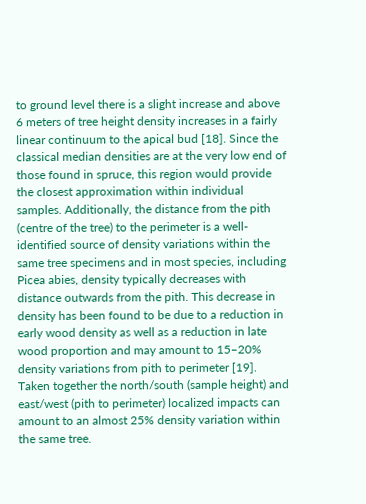to ground level there is a slight increase and above 6 meters of tree height density increases in a fairly linear continuum to the apical bud [18]. Since the classical median densities are at the very low end of those found in spruce, this region would provide the closest approximation within individual samples. Additionally, the distance from the pith (centre of the tree) to the perimeter is a well-identified source of density variations within the same tree specimens and in most species, including Picea abies, density typically decreases with distance outwards from the pith. This decrease in density has been found to be due to a reduction in early wood density as well as a reduction in late wood proportion and may amount to 15–20% density variations from pith to perimeter [19]. Taken together the north/south (sample height) and east/west (pith to perimeter) localized impacts can amount to an almost 25% density variation within the same tree.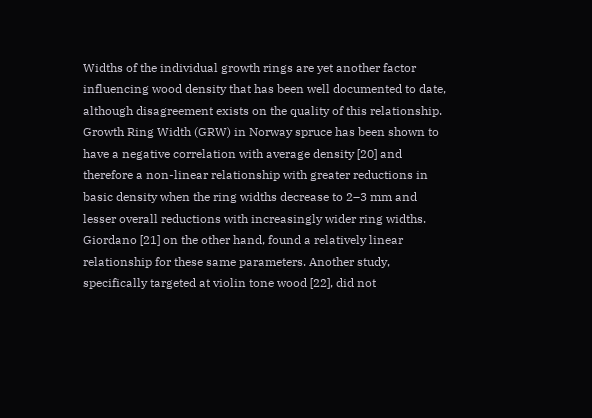Widths of the individual growth rings are yet another factor influencing wood density that has been well documented to date, although disagreement exists on the quality of this relationship. Growth Ring Width (GRW) in Norway spruce has been shown to have a negative correlation with average density [20] and therefore a non-linear relationship with greater reductions in basic density when the ring widths decrease to 2–3 mm and lesser overall reductions with increasingly wider ring widths. Giordano [21] on the other hand, found a relatively linear relationship for these same parameters. Another study, specifically targeted at violin tone wood [22], did not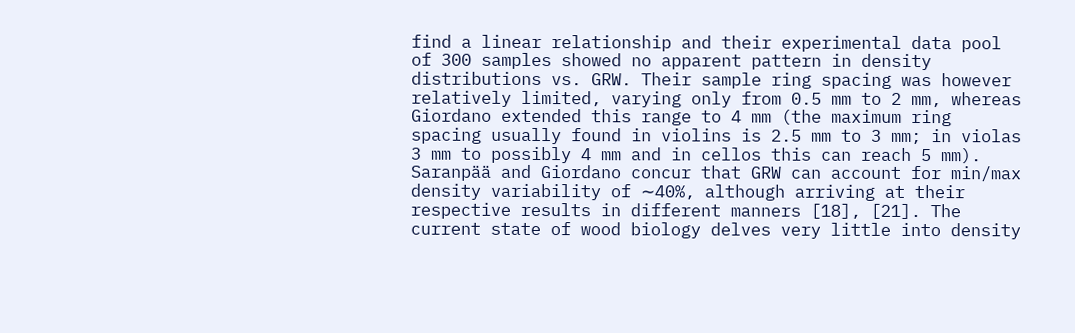find a linear relationship and their experimental data pool of 300 samples showed no apparent pattern in density distributions vs. GRW. Their sample ring spacing was however relatively limited, varying only from 0.5 mm to 2 mm, whereas Giordano extended this range to 4 mm (the maximum ring spacing usually found in violins is 2.5 mm to 3 mm; in violas 3 mm to possibly 4 mm and in cellos this can reach 5 mm). Saranpää and Giordano concur that GRW can account for min/max density variability of ∼40%, although arriving at their respective results in different manners [18], [21]. The current state of wood biology delves very little into density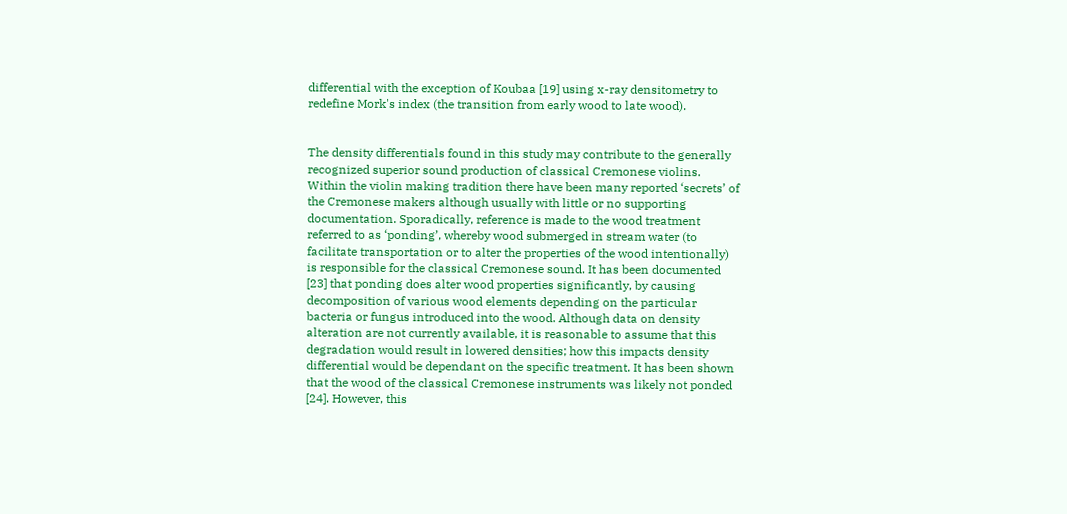differential with the exception of Koubaa [19] using x-ray densitometry to redefine Mork's index (the transition from early wood to late wood).


The density differentials found in this study may contribute to the generally recognized superior sound production of classical Cremonese violins. Within the violin making tradition there have been many reported ‘secrets’ of the Cremonese makers although usually with little or no supporting documentation. Sporadically, reference is made to the wood treatment referred to as ‘ponding’, whereby wood submerged in stream water (to facilitate transportation or to alter the properties of the wood intentionally) is responsible for the classical Cremonese sound. It has been documented [23] that ponding does alter wood properties significantly, by causing decomposition of various wood elements depending on the particular bacteria or fungus introduced into the wood. Although data on density alteration are not currently available, it is reasonable to assume that this degradation would result in lowered densities; how this impacts density differential would be dependant on the specific treatment. It has been shown that the wood of the classical Cremonese instruments was likely not ponded [24]. However, this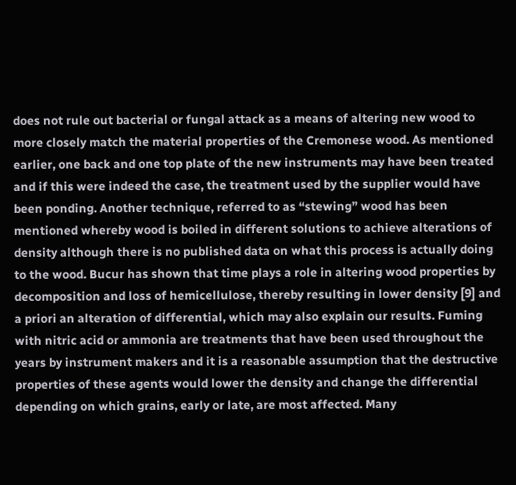does not rule out bacterial or fungal attack as a means of altering new wood to more closely match the material properties of the Cremonese wood. As mentioned earlier, one back and one top plate of the new instruments may have been treated and if this were indeed the case, the treatment used by the supplier would have been ponding. Another technique, referred to as “stewing” wood has been mentioned whereby wood is boiled in different solutions to achieve alterations of density although there is no published data on what this process is actually doing to the wood. Bucur has shown that time plays a role in altering wood properties by decomposition and loss of hemicellulose, thereby resulting in lower density [9] and a priori an alteration of differential, which may also explain our results. Fuming with nitric acid or ammonia are treatments that have been used throughout the years by instrument makers and it is a reasonable assumption that the destructive properties of these agents would lower the density and change the differential depending on which grains, early or late, are most affected. Many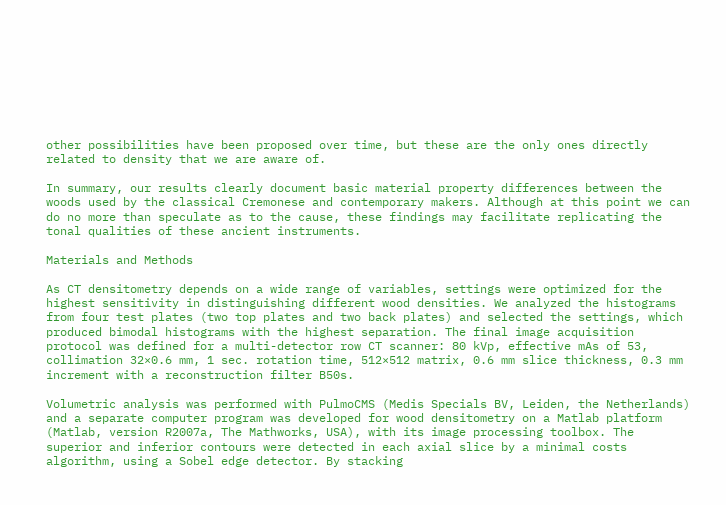other possibilities have been proposed over time, but these are the only ones directly related to density that we are aware of.

In summary, our results clearly document basic material property differences between the woods used by the classical Cremonese and contemporary makers. Although at this point we can do no more than speculate as to the cause, these findings may facilitate replicating the tonal qualities of these ancient instruments.

Materials and Methods

As CT densitometry depends on a wide range of variables, settings were optimized for the highest sensitivity in distinguishing different wood densities. We analyzed the histograms from four test plates (two top plates and two back plates) and selected the settings, which produced bimodal histograms with the highest separation. The final image acquisition protocol was defined for a multi-detector row CT scanner: 80 kVp, effective mAs of 53, collimation 32×0.6 mm, 1 sec. rotation time, 512×512 matrix, 0.6 mm slice thickness, 0.3 mm increment with a reconstruction filter B50s.

Volumetric analysis was performed with PulmoCMS (Medis Specials BV, Leiden, the Netherlands) and a separate computer program was developed for wood densitometry on a Matlab platform (Matlab, version R2007a, The Mathworks, USA), with its image processing toolbox. The superior and inferior contours were detected in each axial slice by a minimal costs algorithm, using a Sobel edge detector. By stacking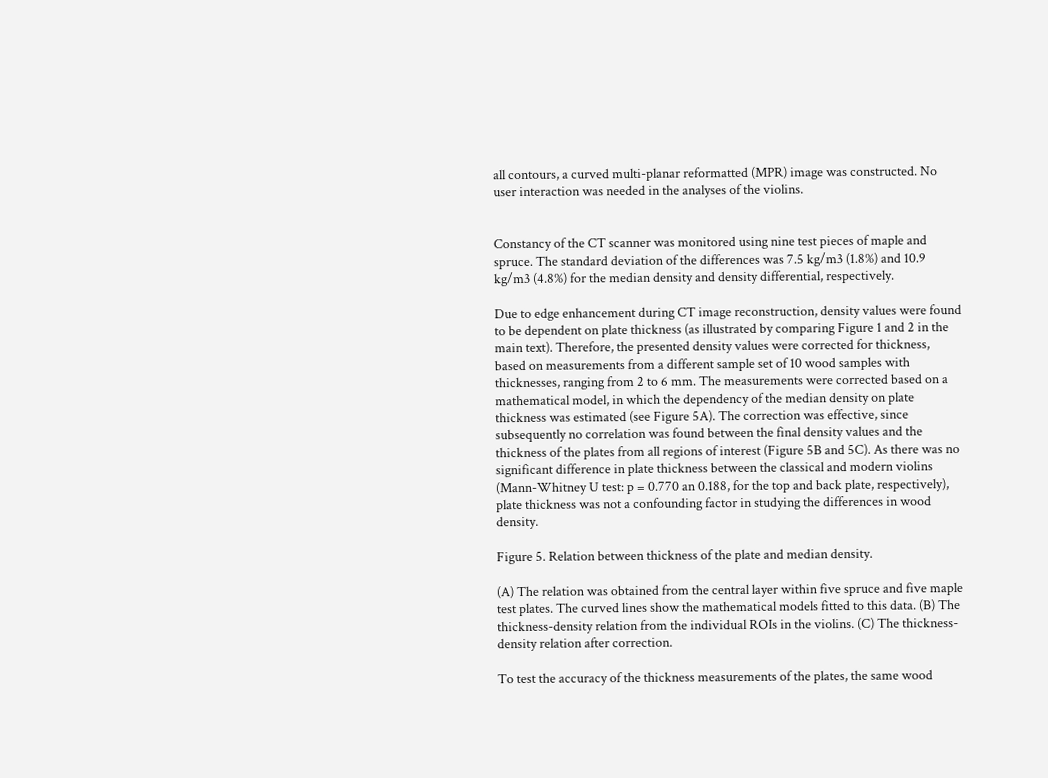all contours, a curved multi-planar reformatted (MPR) image was constructed. No user interaction was needed in the analyses of the violins.


Constancy of the CT scanner was monitored using nine test pieces of maple and spruce. The standard deviation of the differences was 7.5 kg/m3 (1.8%) and 10.9 kg/m3 (4.8%) for the median density and density differential, respectively.

Due to edge enhancement during CT image reconstruction, density values were found to be dependent on plate thickness (as illustrated by comparing Figure 1 and 2 in the main text). Therefore, the presented density values were corrected for thickness, based on measurements from a different sample set of 10 wood samples with thicknesses, ranging from 2 to 6 mm. The measurements were corrected based on a mathematical model, in which the dependency of the median density on plate thickness was estimated (see Figure 5A). The correction was effective, since subsequently no correlation was found between the final density values and the thickness of the plates from all regions of interest (Figure 5B and 5C). As there was no significant difference in plate thickness between the classical and modern violins (Mann-Whitney U test: p = 0.770 an 0.188, for the top and back plate, respectively), plate thickness was not a confounding factor in studying the differences in wood density.

Figure 5. Relation between thickness of the plate and median density.

(A) The relation was obtained from the central layer within five spruce and five maple test plates. The curved lines show the mathematical models fitted to this data. (B) The thickness-density relation from the individual ROIs in the violins. (C) The thickness-density relation after correction.

To test the accuracy of the thickness measurements of the plates, the same wood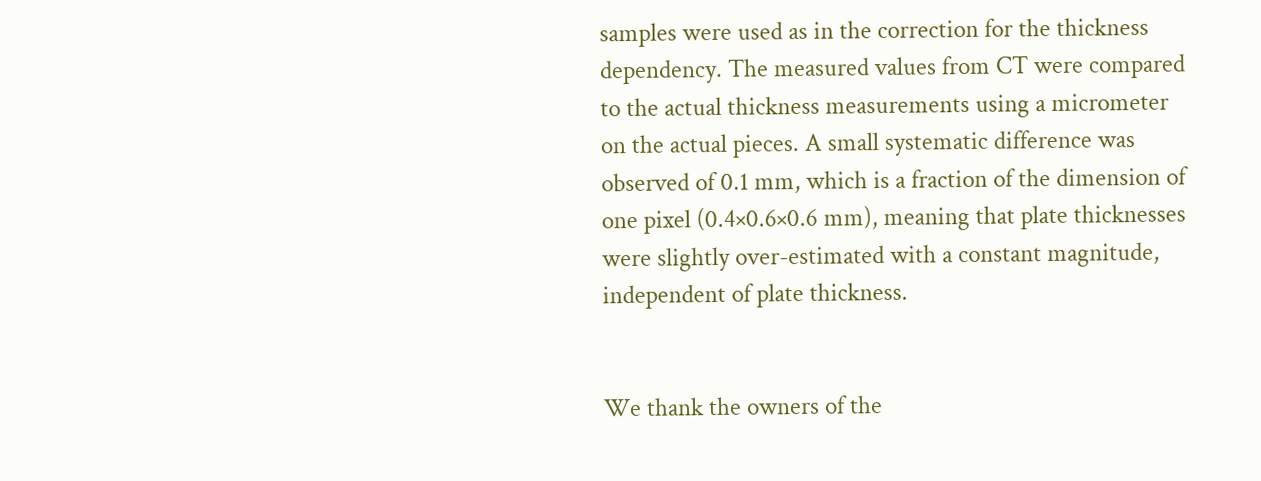samples were used as in the correction for the thickness dependency. The measured values from CT were compared to the actual thickness measurements using a micrometer on the actual pieces. A small systematic difference was observed of 0.1 mm, which is a fraction of the dimension of one pixel (0.4×0.6×0.6 mm), meaning that plate thicknesses were slightly over-estimated with a constant magnitude, independent of plate thickness.


We thank the owners of the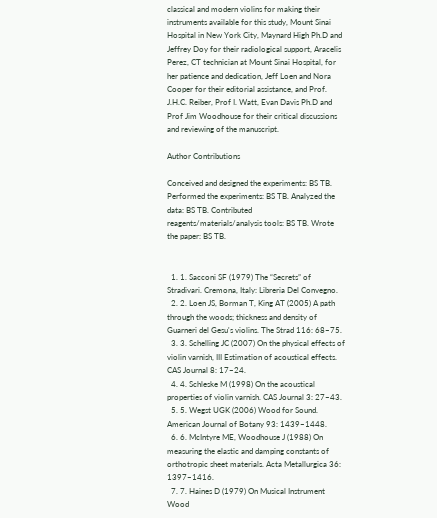classical and modern violins for making their instruments available for this study, Mount Sinai Hospital in New York City, Maynard High Ph.D and Jeffrey Doy for their radiological support, Aracelis Perez, CT technician at Mount Sinai Hospital, for her patience and dedication, Jeff Loen and Nora Cooper for their editorial assistance, and Prof. J.H.C. Reiber, Prof I. Watt, Evan Davis Ph.D and Prof Jim Woodhouse for their critical discussions and reviewing of the manuscript.

Author Contributions

Conceived and designed the experiments: BS TB. Performed the experiments: BS TB. Analyzed the data: BS TB. Contributed reagents/materials/analysis tools: BS TB. Wrote the paper: BS TB.


  1. 1. Sacconi SF (1979) The “Secrets” of Stradivari. Cremona, Italy: Libreria Del Convegno.
  2. 2. Loen JS, Borman T, King AT (2005) A path through the woods; thickness and density of Guarneri del Gesu's violins. The Strad 116: 68–75.
  3. 3. Schelling JC (2007) On the physical effects of violin varnish, III Estimation of acoustical effects. CAS Journal 8: 17–24.
  4. 4. Schleske M (1998) On the acoustical properties of violin varnish. CAS Journal 3: 27–43.
  5. 5. Wegst UGK (2006) Wood for Sound. American Journal of Botany 93: 1439–1448.
  6. 6. McIntyre ME, Woodhouse J (1988) On measuring the elastic and damping constants of orthotropic sheet materials. Acta Metallurgica 36: 1397–1416.
  7. 7. Haines D (1979) On Musical Instrument Wood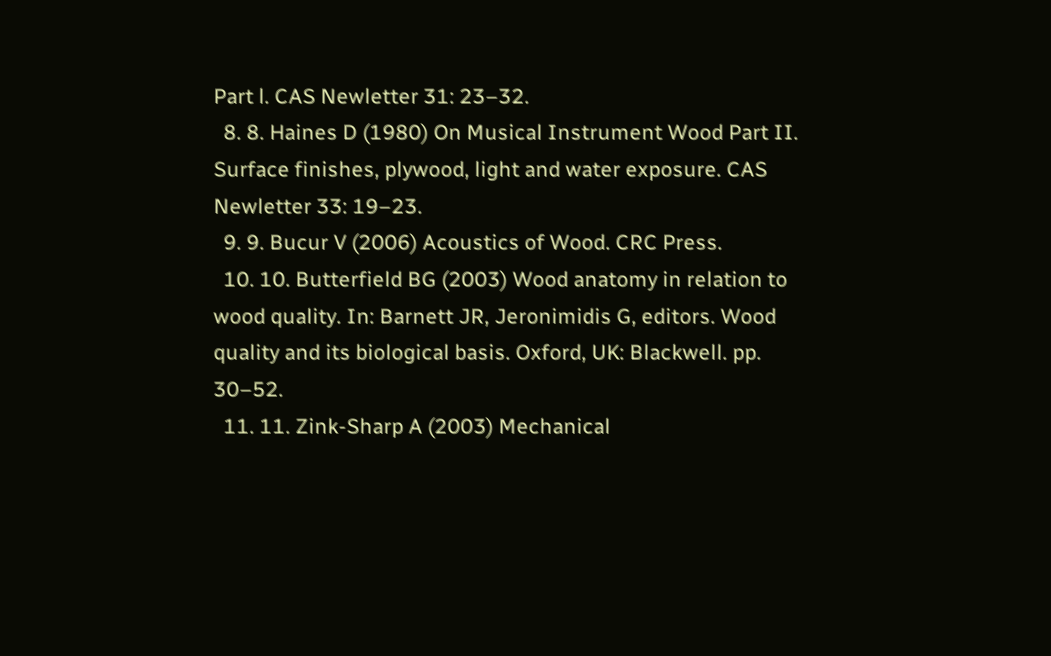Part l. CAS Newletter 31: 23–32.
  8. 8. Haines D (1980) On Musical Instrument Wood Part II. Surface finishes, plywood, light and water exposure. CAS Newletter 33: 19–23.
  9. 9. Bucur V (2006) Acoustics of Wood. CRC Press.
  10. 10. Butterfield BG (2003) Wood anatomy in relation to wood quality. In: Barnett JR, Jeronimidis G, editors. Wood quality and its biological basis. Oxford, UK: Blackwell. pp. 30–52.
  11. 11. Zink-Sharp A (2003) Mechanical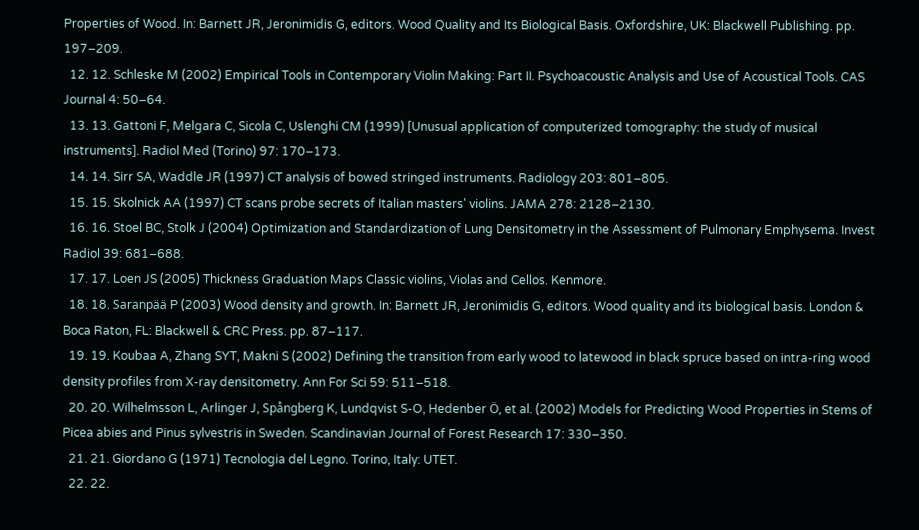Properties of Wood. In: Barnett JR, Jeronimidis G, editors. Wood Quality and Its Biological Basis. Oxfordshire, UK: Blackwell Publishing. pp. 197–209.
  12. 12. Schleske M (2002) Empirical Tools in Contemporary Violin Making: Part II. Psychoacoustic Analysis and Use of Acoustical Tools. CAS Journal 4: 50–64.
  13. 13. Gattoni F, Melgara C, Sicola C, Uslenghi CM (1999) [Unusual application of computerized tomography: the study of musical instruments]. Radiol Med (Torino) 97: 170–173.
  14. 14. Sirr SA, Waddle JR (1997) CT analysis of bowed stringed instruments. Radiology 203: 801–805.
  15. 15. Skolnick AA (1997) CT scans probe secrets of Italian masters' violins. JAMA 278: 2128–2130.
  16. 16. Stoel BC, Stolk J (2004) Optimization and Standardization of Lung Densitometry in the Assessment of Pulmonary Emphysema. Invest Radiol 39: 681–688.
  17. 17. Loen JS (2005) Thickness Graduation Maps Classic violins, Violas and Cellos. Kenmore.
  18. 18. Saranpää P (2003) Wood density and growth. In: Barnett JR, Jeronimidis G, editors. Wood quality and its biological basis. London & Boca Raton, FL: Blackwell & CRC Press. pp. 87–117.
  19. 19. Koubaa A, Zhang SYT, Makni S (2002) Defining the transition from early wood to latewood in black spruce based on intra-ring wood density profiles from X-ray densitometry. Ann For Sci 59: 511–518.
  20. 20. Wilhelmsson L, Arlinger J, Spångberg K, Lundqvist S-O, Hedenber Ö, et al. (2002) Models for Predicting Wood Properties in Stems of Picea abies and Pinus sylvestris in Sweden. Scandinavian Journal of Forest Research 17: 330–350.
  21. 21. Giordano G (1971) Tecnologia del Legno. Torino, Italy: UTET.
  22. 22.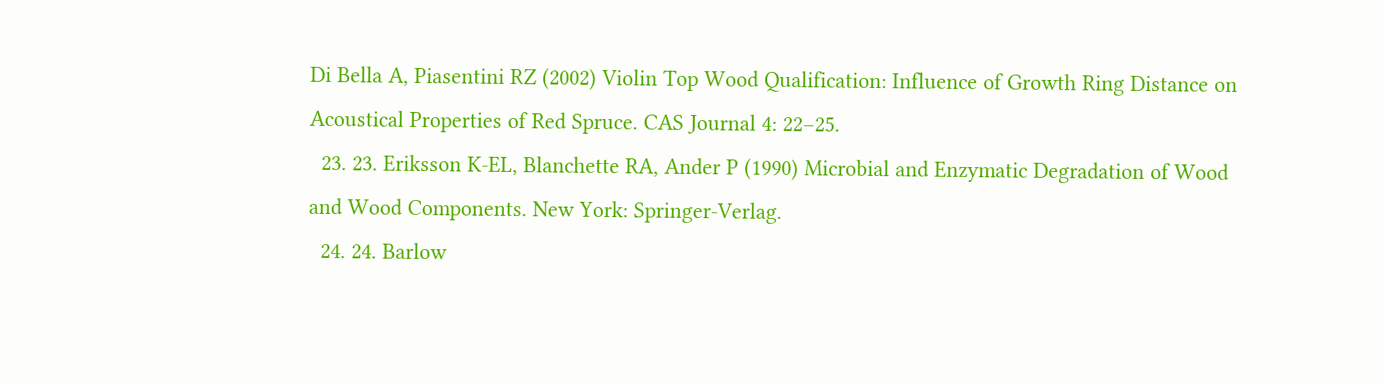Di Bella A, Piasentini RZ (2002) Violin Top Wood Qualification: Influence of Growth Ring Distance on Acoustical Properties of Red Spruce. CAS Journal 4: 22–25.
  23. 23. Eriksson K-EL, Blanchette RA, Ander P (1990) Microbial and Enzymatic Degradation of Wood and Wood Components. New York: Springer-Verlag.
  24. 24. Barlow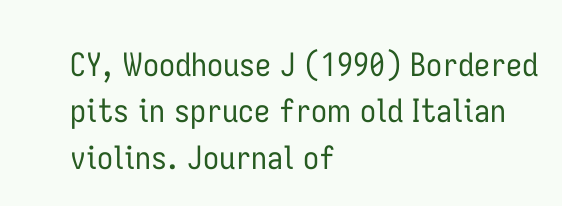CY, Woodhouse J (1990) Bordered pits in spruce from old Italian violins. Journal of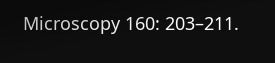Microscopy 160: 203–211.